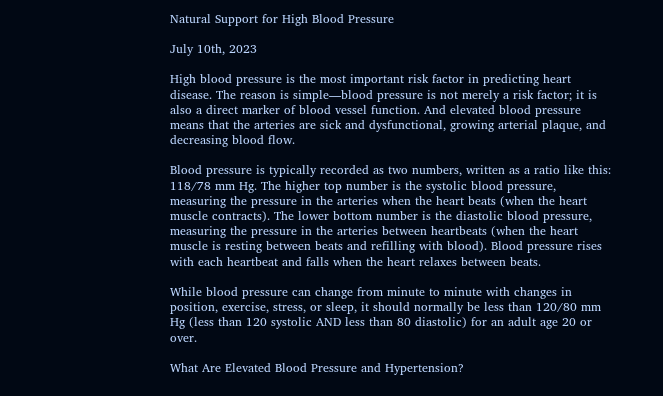Natural Support for High Blood Pressure

July 10th, 2023

High blood pressure is the most important risk factor in predicting heart disease. The reason is simple—blood pressure is not merely a risk factor; it is also a direct marker of blood vessel function. And elevated blood pressure means that the arteries are sick and dysfunctional, growing arterial plaque, and decreasing blood flow.

Blood pressure is typically recorded as two numbers, written as a ratio like this: 118/78 mm Hg. The higher top number is the systolic blood pressure, measuring the pressure in the arteries when the heart beats (when the heart muscle contracts). The lower bottom number is the diastolic blood pressure, measuring the pressure in the arteries between heartbeats (when the heart muscle is resting between beats and refilling with blood). Blood pressure rises with each heartbeat and falls when the heart relaxes between beats.

While blood pressure can change from minute to minute with changes in position, exercise, stress, or sleep, it should normally be less than 120/80 mm Hg (less than 120 systolic AND less than 80 diastolic) for an adult age 20 or over.

What Are Elevated Blood Pressure and Hypertension?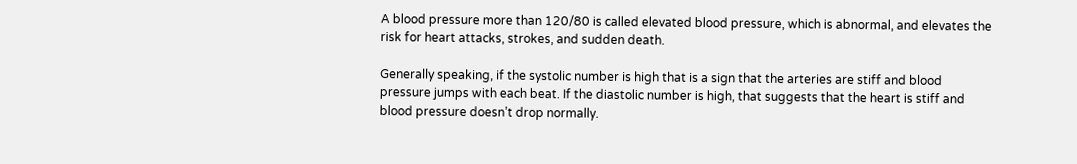A blood pressure more than 120/80 is called elevated blood pressure, which is abnormal, and elevates the risk for heart attacks, strokes, and sudden death.

Generally speaking, if the systolic number is high that is a sign that the arteries are stiff and blood pressure jumps with each beat. If the diastolic number is high, that suggests that the heart is stiff and blood pressure doesn’t drop normally.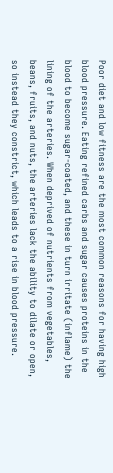Poor diet and low fitness are the most common reasons for having high blood pressure. Eating refined carbs and sugar causes proteins in the blood to become sugar-coated, and these in turn irritate (inflame) the lining of the arteries. When deprived of nutrients from vegetables, beans, fruits, and nuts, the arteries lack the ability to dilate or open, so instead they constrict, which leads to a rise in blood pressure.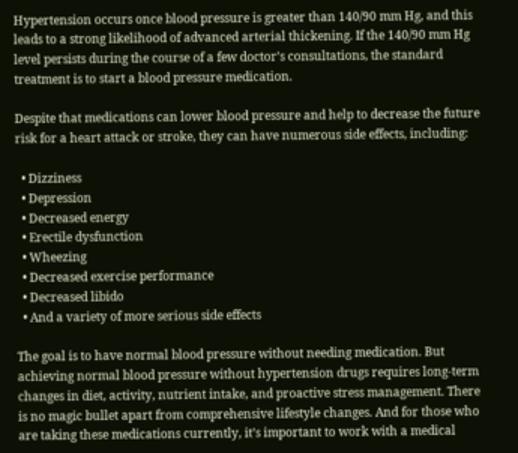Hypertension occurs once blood pressure is greater than 140/90 mm Hg, and this leads to a strong likelihood of advanced arterial thickening. If the 140/90 mm Hg level persists during the course of a few doctor’s consultations, the standard treatment is to start a blood pressure medication.

Despite that medications can lower blood pressure and help to decrease the future risk for a heart attack or stroke, they can have numerous side effects, including:

  • Dizziness
  • Depression
  • Decreased energy
  • Erectile dysfunction
  • Wheezing
  • Decreased exercise performance
  • Decreased libido
  • And a variety of more serious side effects

The goal is to have normal blood pressure without needing medication. But achieving normal blood pressure without hypertension drugs requires long-term changes in diet, activity, nutrient intake, and proactive stress management. There is no magic bullet apart from comprehensive lifestyle changes. And for those who are taking these medications currently, it’s important to work with a medical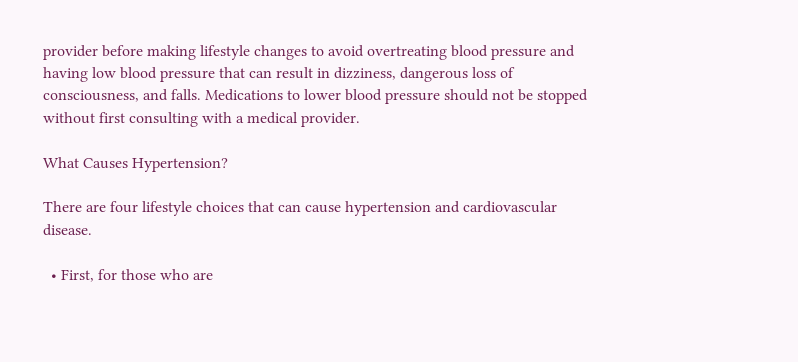provider before making lifestyle changes to avoid overtreating blood pressure and having low blood pressure that can result in dizziness, dangerous loss of consciousness, and falls. Medications to lower blood pressure should not be stopped without first consulting with a medical provider.

What Causes Hypertension?

There are four lifestyle choices that can cause hypertension and cardiovascular disease.

  • First, for those who are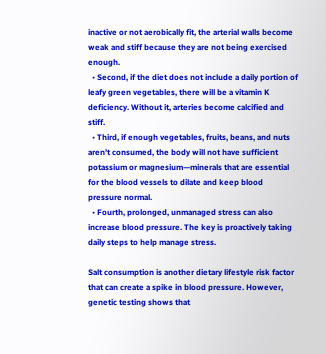inactive or not aerobically fit, the arterial walls become weak and stiff because they are not being exercised enough.
  • Second, if the diet does not include a daily portion of leafy green vegetables, there will be a vitamin K deficiency. Without it, arteries become calcified and stiff.
  • Third, if enough vegetables, fruits, beans, and nuts aren’t consumed, the body will not have sufficient potassium or magnesium—minerals that are essential for the blood vessels to dilate and keep blood pressure normal.
  • Fourth, prolonged, unmanaged stress can also increase blood pressure. The key is proactively taking daily steps to help manage stress.

Salt consumption is another dietary lifestyle risk factor that can create a spike in blood pressure. However, genetic testing shows that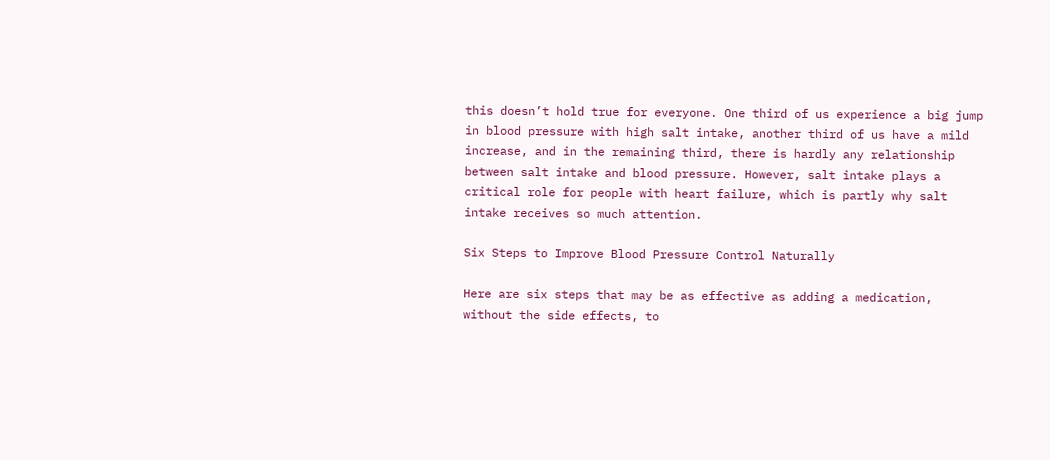this doesn’t hold true for everyone. One third of us experience a big jump in blood pressure with high salt intake, another third of us have a mild increase, and in the remaining third, there is hardly any relationship between salt intake and blood pressure. However, salt intake plays a critical role for people with heart failure, which is partly why salt intake receives so much attention.

Six Steps to Improve Blood Pressure Control Naturally

Here are six steps that may be as effective as adding a medication, without the side effects, to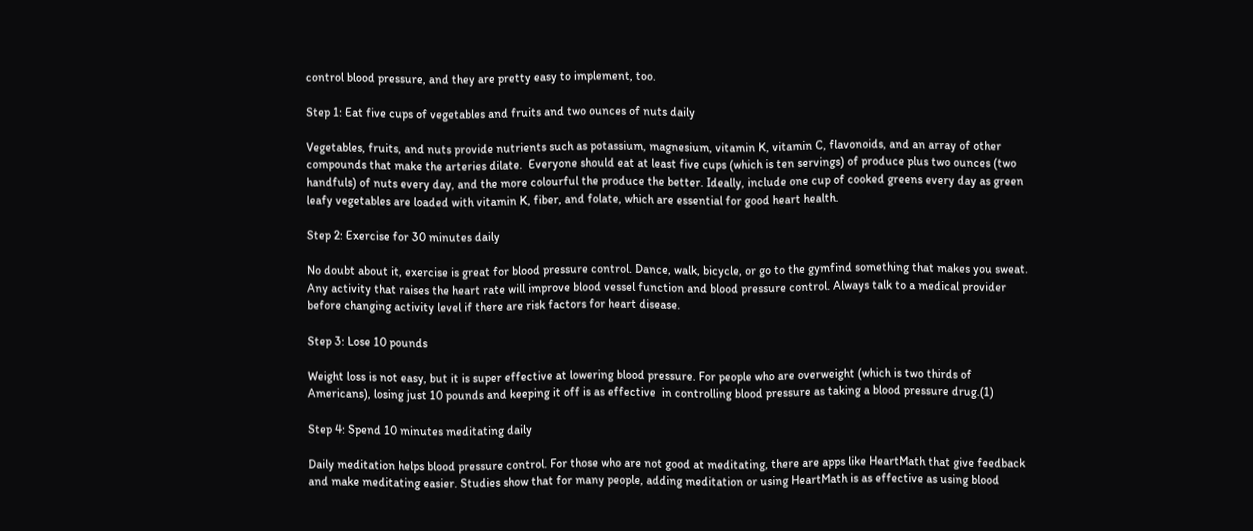control blood pressure, and they are pretty easy to implement, too.

Step 1: Eat five cups of vegetables and fruits and two ounces of nuts daily

Vegetables, fruits, and nuts provide nutrients such as potassium, magnesium, vitamin K, vitamin C, flavonoids, and an array of other compounds that make the arteries dilate.  Everyone should eat at least five cups (which is ten servings) of produce plus two ounces (two handfuls) of nuts every day, and the more colourful the produce the better. Ideally, include one cup of cooked greens every day as green leafy vegetables are loaded with vitamin K, fiber, and folate, which are essential for good heart health.

Step 2: Exercise for 30 minutes daily

No doubt about it, exercise is great for blood pressure control. Dance, walk, bicycle, or go to the gymfind something that makes you sweat. Any activity that raises the heart rate will improve blood vessel function and blood pressure control. Always talk to a medical provider before changing activity level if there are risk factors for heart disease.

Step 3: Lose 10 pounds

Weight loss is not easy, but it is super effective at lowering blood pressure. For people who are overweight (which is two thirds of Americans), losing just 10 pounds and keeping it off is as effective  in controlling blood pressure as taking a blood pressure drug.(1)

Step 4: Spend 10 minutes meditating daily

Daily meditation helps blood pressure control. For those who are not good at meditating, there are apps like HeartMath that give feedback and make meditating easier. Studies show that for many people, adding meditation or using HeartMath is as effective as using blood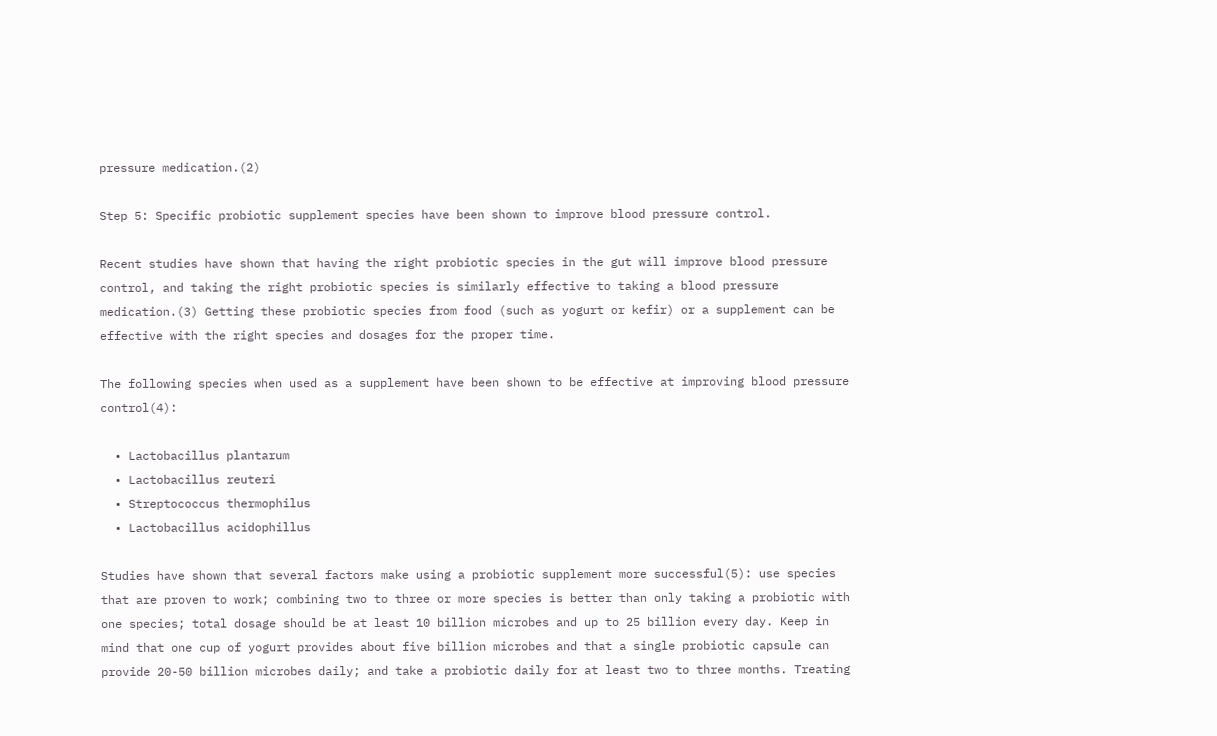pressure medication.(2)

Step 5: Specific probiotic supplement species have been shown to improve blood pressure control.

Recent studies have shown that having the right probiotic species in the gut will improve blood pressure control, and taking the right probiotic species is similarly effective to taking a blood pressure medication.(3) Getting these probiotic species from food (such as yogurt or kefir) or a supplement can be effective with the right species and dosages for the proper time.

The following species when used as a supplement have been shown to be effective at improving blood pressure control(4):

  • Lactobacillus plantarum
  • Lactobacillus reuteri
  • Streptococcus thermophilus
  • Lactobacillus acidophillus

Studies have shown that several factors make using a probiotic supplement more successful(5): use species that are proven to work; combining two to three or more species is better than only taking a probiotic with one species; total dosage should be at least 10 billion microbes and up to 25 billion every day. Keep in mind that one cup of yogurt provides about five billion microbes and that a single probiotic capsule can provide 20-50 billion microbes daily; and take a probiotic daily for at least two to three months. Treating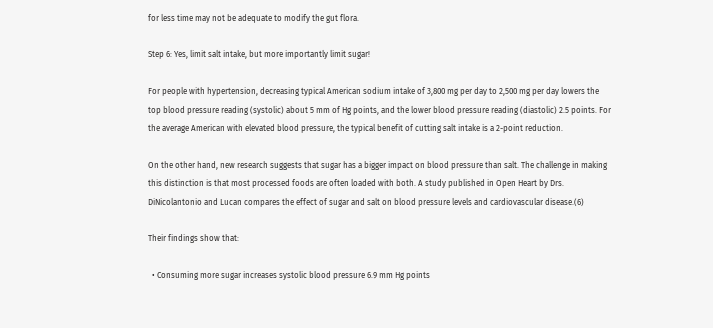for less time may not be adequate to modify the gut flora.

Step 6: Yes, limit salt intake, but more importantly limit sugar!

For people with hypertension, decreasing typical American sodium intake of 3,800 mg per day to 2,500 mg per day lowers the top blood pressure reading (systolic) about 5 mm of Hg points, and the lower blood pressure reading (diastolic) 2.5 points. For the average American with elevated blood pressure, the typical benefit of cutting salt intake is a 2-point reduction.

On the other hand, new research suggests that sugar has a bigger impact on blood pressure than salt. The challenge in making this distinction is that most processed foods are often loaded with both. A study published in Open Heart by Drs. DiNicolantonio and Lucan compares the effect of sugar and salt on blood pressure levels and cardiovascular disease.(6)

Their findings show that:

  • Consuming more sugar increases systolic blood pressure 6.9 mm Hg points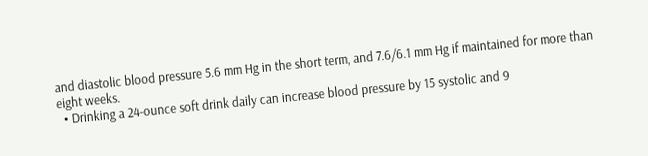and diastolic blood pressure 5.6 mm Hg in the short term, and 7.6/6.1 mm Hg if maintained for more than eight weeks.
  • Drinking a 24-ounce soft drink daily can increase blood pressure by 15 systolic and 9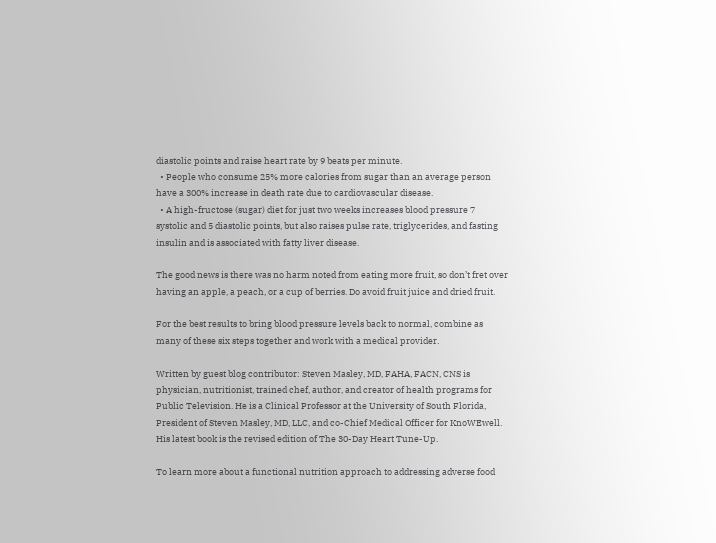diastolic points and raise heart rate by 9 beats per minute.
  • People who consume 25% more calories from sugar than an average person have a 300% increase in death rate due to cardiovascular disease.
  • A high-fructose (sugar) diet for just two weeks increases blood pressure 7 systolic and 5 diastolic points, but also raises pulse rate, triglycerides, and fasting insulin and is associated with fatty liver disease.

The good news is there was no harm noted from eating more fruit, so don’t fret over having an apple, a peach, or a cup of berries. Do avoid fruit juice and dried fruit.

For the best results to bring blood pressure levels back to normal, combine as many of these six steps together and work with a medical provider.

Written by guest blog contributor: Steven Masley, MD, FAHA, FACN, CNS is physician, nutritionist, trained chef, author, and creator of health programs for Public Television. He is a Clinical Professor at the University of South Florida, President of Steven Masley, MD, LLC, and co-Chief Medical Officer for KnoWEwell. His latest book is the revised edition of The 30-Day Heart Tune-Up.

To learn more about a functional nutrition approach to addressing adverse food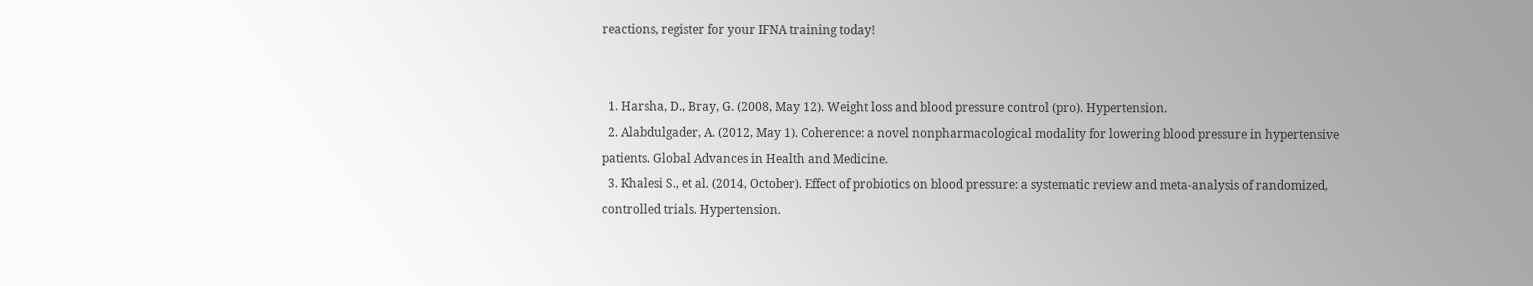reactions, register for your IFNA training today!


  1. Harsha, D., Bray, G. (2008, May 12). Weight loss and blood pressure control (pro). Hypertension.
  2. Alabdulgader, A. (2012, May 1). Coherence: a novel nonpharmacological modality for lowering blood pressure in hypertensive patients. Global Advances in Health and Medicine.
  3. Khalesi S., et al. (2014, October). Effect of probiotics on blood pressure: a systematic review and meta-analysis of randomized, controlled trials. Hypertension.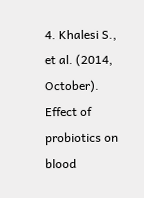4. Khalesi S., et al. (2014, October). Effect of probiotics on blood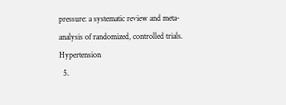pressure: a systematic review and meta-analysis of randomized, controlled trials. Hypertension
  5.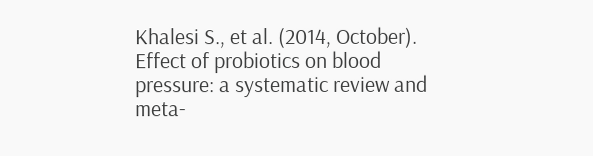Khalesi S., et al. (2014, October). Effect of probiotics on blood pressure: a systematic review and meta-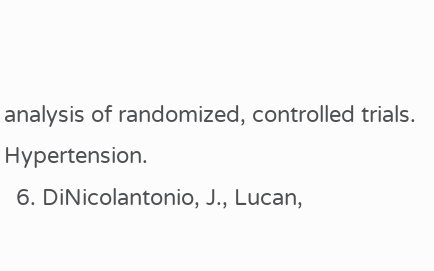analysis of randomized, controlled trials. Hypertension.
  6. DiNicolantonio, J., Lucan,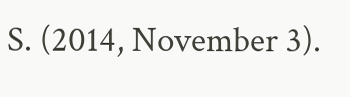S. (2014, November 3).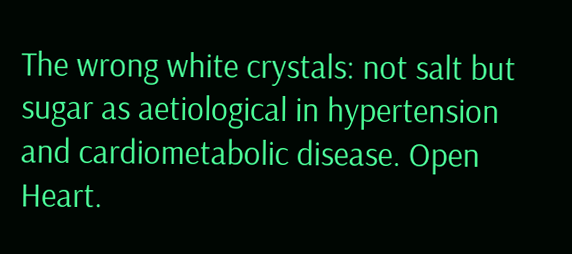The wrong white crystals: not salt but sugar as aetiological in hypertension and cardiometabolic disease. Open Heart.